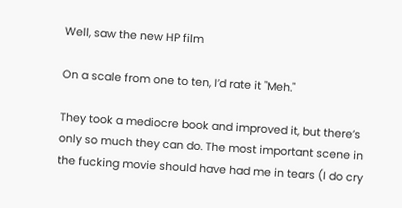Well, saw the new HP film

On a scale from one to ten, I’d rate it "Meh."

They took a mediocre book and improved it, but there’s only so much they can do. The most important scene in the fucking movie should have had me in tears (I do cry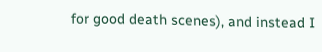for good death scenes), and instead I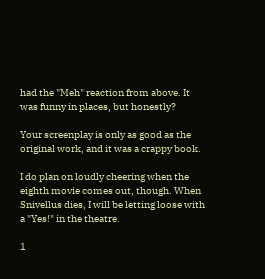had the "Meh" reaction from above. It was funny in places, but honestly?

Your screenplay is only as good as the original work, and it was a crappy book.

I do plan on loudly cheering when the eighth movie comes out, though. When Snivellus dies, I will be letting loose with a "Yes!" in the theatre.

1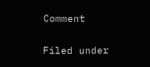Comment

Filed under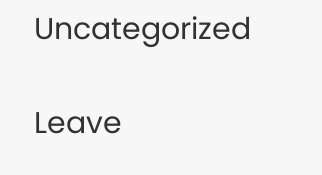Uncategorized

Leave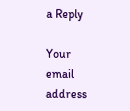a Reply

Your email address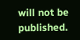will not be published.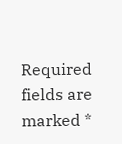Required fields are marked *